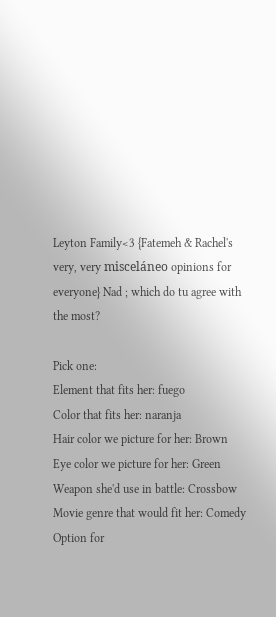Leyton Family<3 {Fatemeh & Rachel's very, very misceláneo opinions for everyone} Nad ; which do tu agree with the most?

Pick one:
Element that fits her: fuego
Color that fits her: naranja
Hair color we picture for her: Brown
Eye color we picture for her: Green
Weapon she'd use in battle: Crossbow
Movie genre that would fit her: Comedy
Option for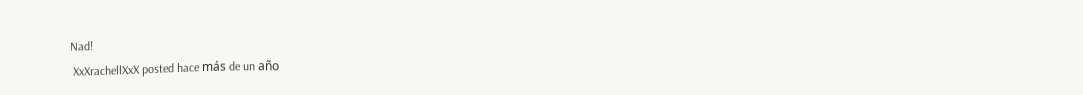Nad!
 XxXrachellXxX posted hace más de un año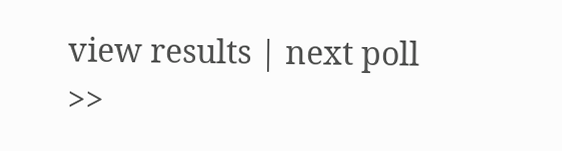view results | next poll >>